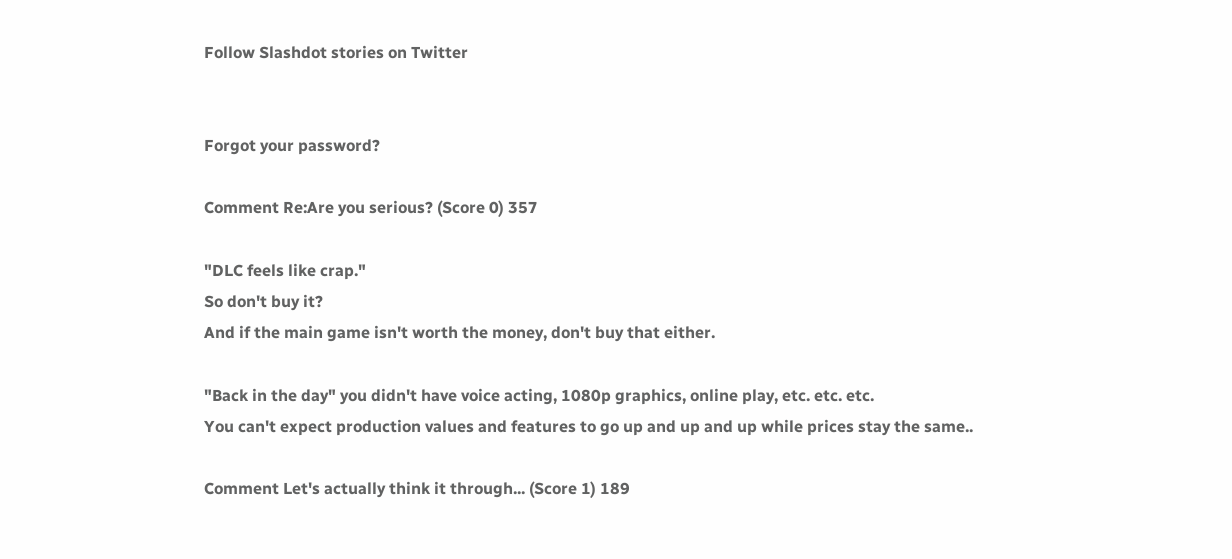Follow Slashdot stories on Twitter


Forgot your password?

Comment Re:Are you serious? (Score 0) 357

"DLC feels like crap."
So don't buy it?
And if the main game isn't worth the money, don't buy that either.

"Back in the day" you didn't have voice acting, 1080p graphics, online play, etc. etc. etc.
You can't expect production values and features to go up and up and up while prices stay the same..

Comment Let's actually think it through... (Score 1) 189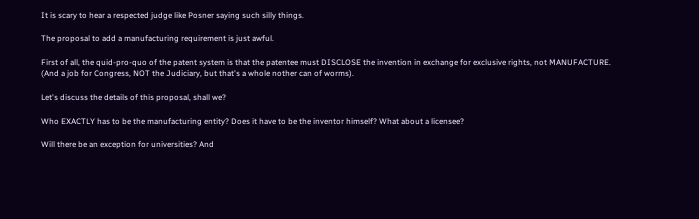It is scary to hear a respected judge like Posner saying such silly things.

The proposal to add a manufacturing requirement is just awful.

First of all, the quid-pro-quo of the patent system is that the patentee must DISCLOSE the invention in exchange for exclusive rights, not MANUFACTURE.
(And a job for Congress, NOT the Judiciary, but that's a whole nother can of worms).

Let's discuss the details of this proposal, shall we?

Who EXACTLY has to be the manufacturing entity? Does it have to be the inventor himself? What about a licensee?

Will there be an exception for universities? And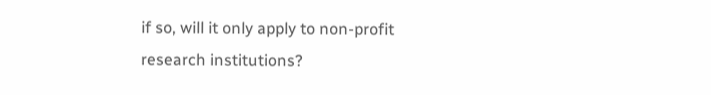if so, will it only apply to non-profit research institutions?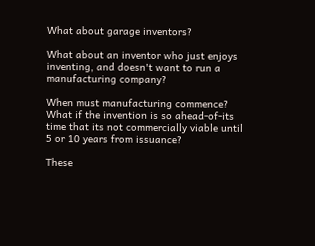What about garage inventors?

What about an inventor who just enjoys inventing, and doesn't want to run a manufacturing company?

When must manufacturing commence? What if the invention is so ahead-of-its time that its not commercially viable until 5 or 10 years from issuance?

These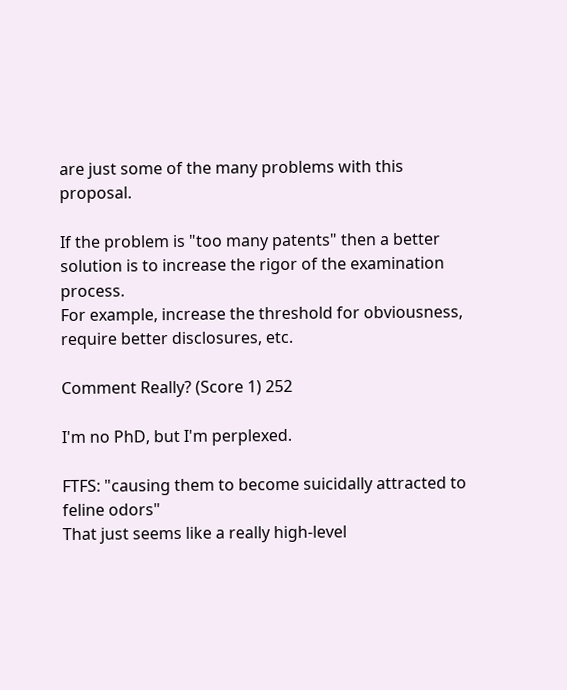are just some of the many problems with this proposal.

If the problem is "too many patents" then a better solution is to increase the rigor of the examination process.
For example, increase the threshold for obviousness, require better disclosures, etc.

Comment Really? (Score 1) 252

I'm no PhD, but I'm perplexed.

FTFS: "causing them to become suicidally attracted to feline odors"
That just seems like a really high-level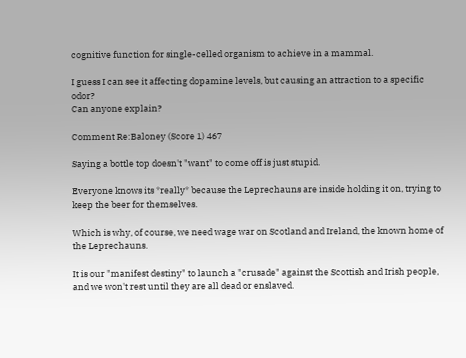cognitive function for single-celled organism to achieve in a mammal.

I guess I can see it affecting dopamine levels, but causing an attraction to a specific odor?
Can anyone explain?

Comment Re:Baloney (Score 1) 467

Saying a bottle top doesn't "want" to come off is just stupid.

Everyone knows its *really* because the Leprechauns are inside holding it on, trying to keep the beer for themselves.

Which is why, of course, we need wage war on Scotland and Ireland, the known home of the Leprechauns.

It is our "manifest destiny" to launch a "crusade" against the Scottish and Irish people, and we won't rest until they are all dead or enslaved.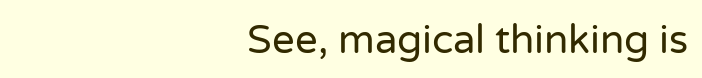See, magical thinking is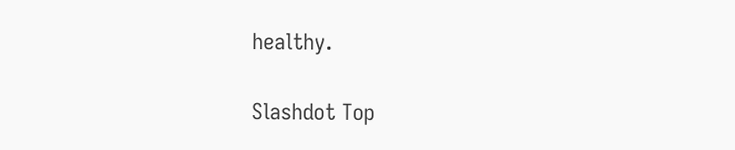healthy.

Slashdot Top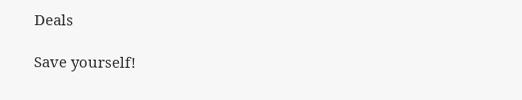Deals

Save yourself!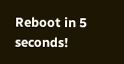Reboot in 5 seconds!